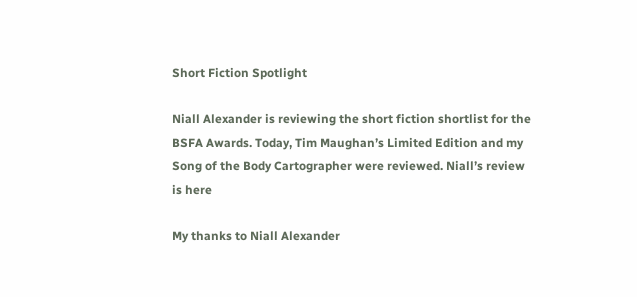Short Fiction Spotlight

Niall Alexander is reviewing the short fiction shortlist for the BSFA Awards. Today, Tim Maughan’s Limited Edition and my Song of the Body Cartographer were reviewed. Niall’s review is here

My thanks to Niall Alexander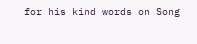for his kind words on Song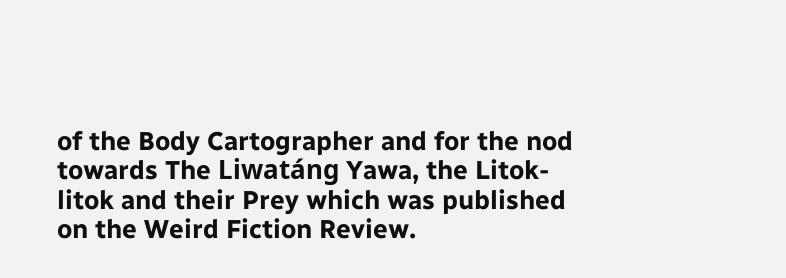of the Body Cartographer and for the nod towards The Liwatáng Yawa, the Litok-litok and their Prey which was published on the Weird Fiction Review.